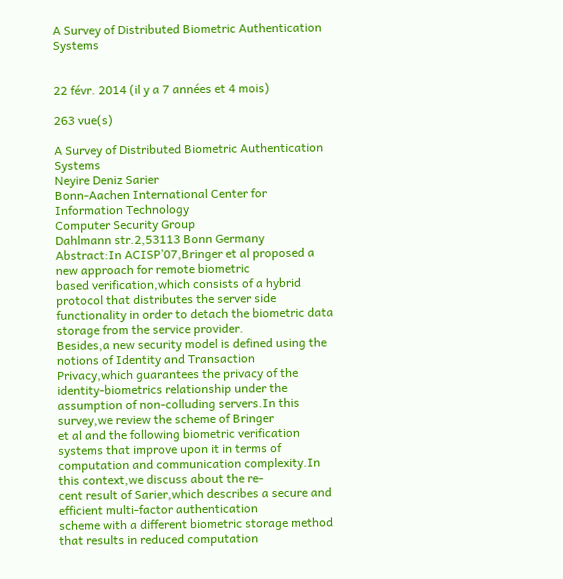A Survey of Distributed Biometric Authentication Systems


22 févr. 2014 (il y a 7 années et 4 mois)

263 vue(s)

A Survey of Distributed Biometric Authentication Systems
Neyire Deniz Sarier
Bonn-Aachen International Center for Information Technology
Computer Security Group
Dahlmann str.2,53113 Bonn Germany
Abstract:In ACISP’07,Bringer et al proposed a new approach for remote biometric
based verification,which consists of a hybrid protocol that distributes the server side
functionality in order to detach the biometric data storage from the service provider.
Besides,a new security model is defined using the notions of Identity and Transaction
Privacy,which guarantees the privacy of the identity-biometrics relationship under the
assumption of non-colluding servers.In this survey,we review the scheme of Bringer
et al and the following biometric verification systems that improve upon it in terms of
computation and communication complexity.In this context,we discuss about the re-
cent result of Sarier,which describes a secure and efficient multi-factor authentication
scheme with a different biometric storage method that results in reduced computation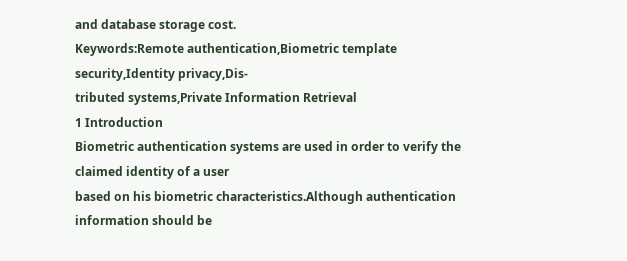and database storage cost.
Keywords:Remote authentication,Biometric template security,Identity privacy,Dis-
tributed systems,Private Information Retrieval
1 Introduction
Biometric authentication systems are used in order to verify the claimed identity of a user
based on his biometric characteristics.Although authentication information should be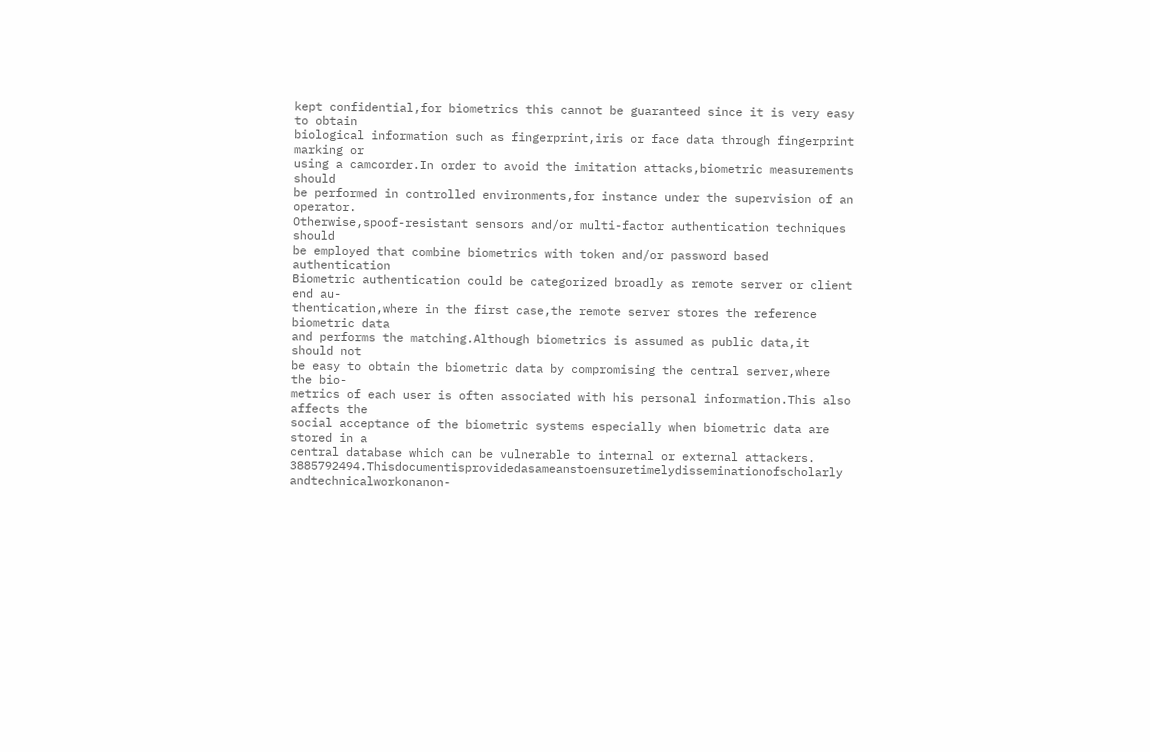kept confidential,for biometrics this cannot be guaranteed since it is very easy to obtain
biological information such as fingerprint,iris or face data through fingerprint marking or
using a camcorder.In order to avoid the imitation attacks,biometric measurements should
be performed in controlled environments,for instance under the supervision of an operator.
Otherwise,spoof-resistant sensors and/or multi-factor authentication techniques should
be employed that combine biometrics with token and/or password based authentication
Biometric authentication could be categorized broadly as remote server or client end au-
thentication,where in the first case,the remote server stores the reference biometric data
and performs the matching.Although biometrics is assumed as public data,it should not
be easy to obtain the biometric data by compromising the central server,where the bio-
metrics of each user is often associated with his personal information.This also affects the
social acceptance of the biometric systems especially when biometric data are stored in a
central database which can be vulnerable to internal or external attackers.
3885792494.Thisdocumentisprovidedasameanstoensuretimelydisseminationofscholarly andtechnicalworkonanon-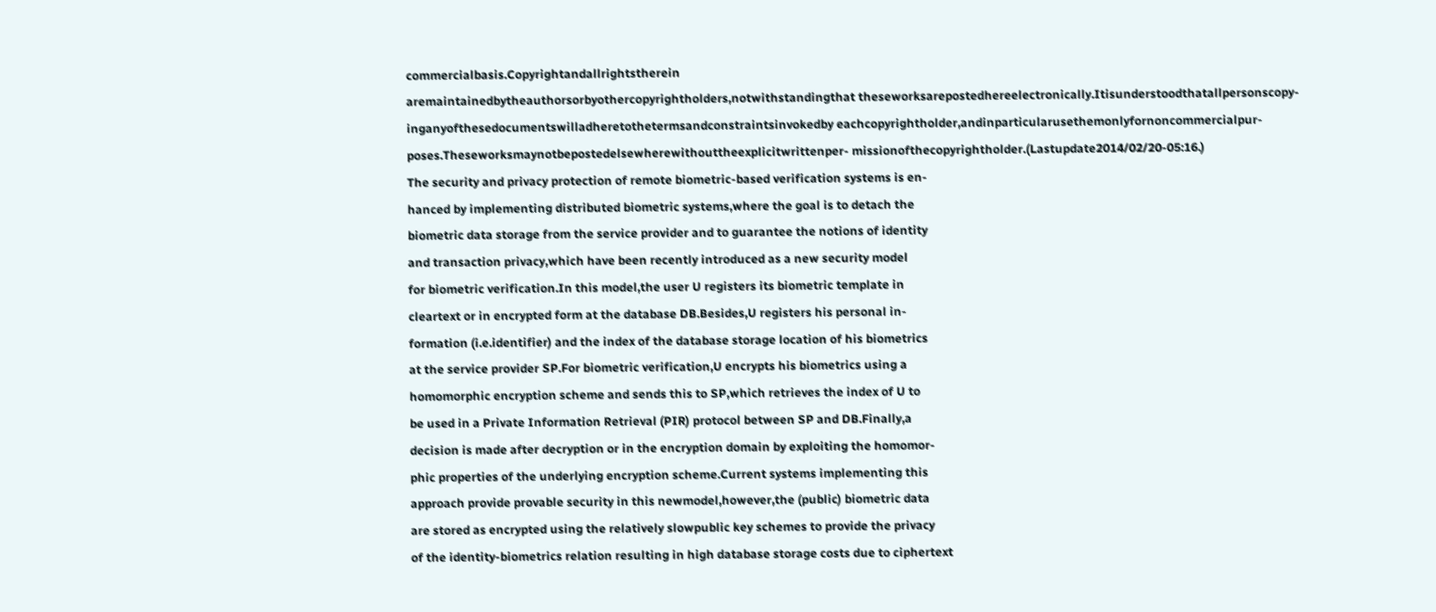commercialbasis.Copyrightandallrightstherein
aremaintainedbytheauthorsorbyothercopyrightholders,notwithstandingthat theseworksarepostedhereelectronically.Itisunderstoodthatallpersonscopy-
inganyofthesedocumentswilladheretothetermsandconstraintsinvokedby eachcopyrightholder,andinparticularusethemonlyfornoncommercialpur-
poses.Theseworksmaynotbepostedelsewherewithouttheexplicitwrittenper- missionofthecopyrightholder.(Lastupdate2014/02/20-05:16.)
The security and privacy protection of remote biometric-based verification systems is en-
hanced by implementing distributed biometric systems,where the goal is to detach the
biometric data storage from the service provider and to guarantee the notions of identity
and transaction privacy,which have been recently introduced as a new security model
for biometric verification.In this model,the user U registers its biometric template in
cleartext or in encrypted form at the database DB.Besides,U registers his personal in-
formation (i.e.identifier) and the index of the database storage location of his biometrics
at the service provider SP.For biometric verification,U encrypts his biometrics using a
homomorphic encryption scheme and sends this to SP,which retrieves the index of U to
be used in a Private Information Retrieval (PIR) protocol between SP and DB.Finally,a
decision is made after decryption or in the encryption domain by exploiting the homomor-
phic properties of the underlying encryption scheme.Current systems implementing this
approach provide provable security in this newmodel,however,the (public) biometric data
are stored as encrypted using the relatively slowpublic key schemes to provide the privacy
of the identity-biometrics relation resulting in high database storage costs due to ciphertext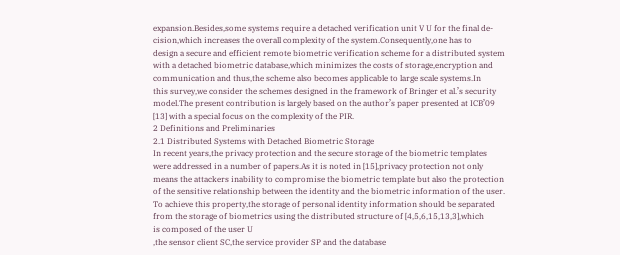expansion.Besides,some systems require a detached verification unit V U for the final de-
cision,which increases the overall complexity of the system.Consequently,one has to
design a secure and efficient remote biometric verification scheme for a distributed system
with a detached biometric database,which minimizes the costs of storage,encryption and
communication and thus,the scheme also becomes applicable to large scale systems.In
this survey,we consider the schemes designed in the framework of Bringer et al.’s security
model.The present contribution is largely based on the author’s paper presented at ICB’09
[13] with a special focus on the complexity of the PIR.
2 Definitions and Preliminaries
2.1 Distributed Systems with Detached Biometric Storage
In recent years,the privacy protection and the secure storage of the biometric templates
were addressed in a number of papers.As it is noted in [15],privacy protection not only
means the attackers inability to compromise the biometric template but also the protection
of the sensitive relationship between the identity and the biometric information of the user.
To achieve this property,the storage of personal identity information should be separated
from the storage of biometrics using the distributed structure of [4,5,6,15,13,3],which
is composed of the user U
,the sensor client SC,the service provider SP and the database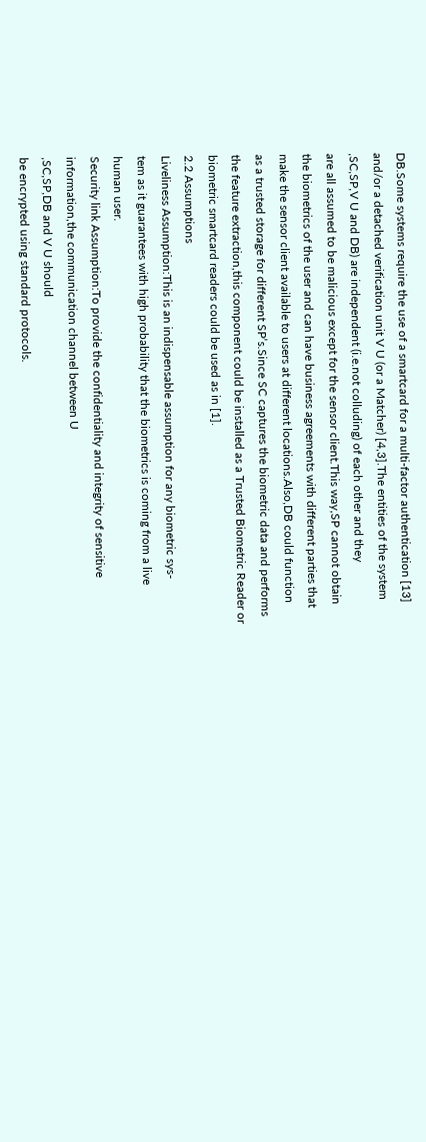DB.Some systems require the use of a smartcard for a multi-factor authentication [13]
and/or a detached verification unit V U (or a Matcher) [4,3].The entities of the system
,SC,SP,V U and DB) are independent (i.e.not colluding) of each other and they
are all assumed to be malicious except for the sensor client.This way,SP cannot obtain
the biometrics of the user and can have business agreements with different parties that
make the sensor client available to users at different locations.Also,DB could function
as a trusted storage for different SP’s.Since SC captures the biometric data and performs
the feature extraction,this component could be installed as a Trusted Biometric Reader or
biometric smartcard readers could be used as in [1].
2.2 Assumptions
Liveliness Assumption:This is an indispensable assumption for any biometric sys-
tem as it guarantees with high probability that the biometrics is coming from a live
human user.
Security link Assumption:To provide the confidentiality and integrity of sensitive
information,the communication channel between U
,SC,SP,DB and V U should
be encrypted using standard protocols.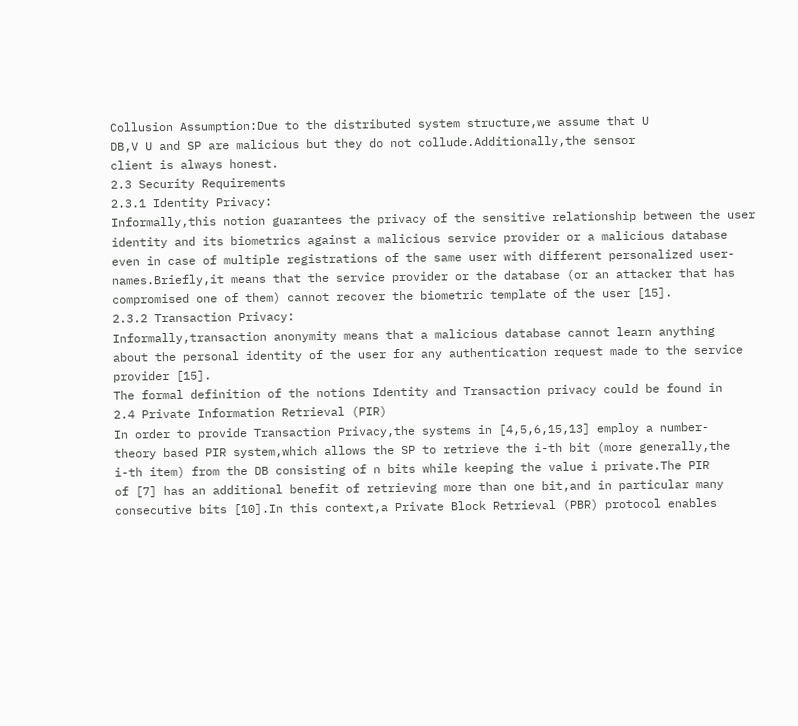Collusion Assumption:Due to the distributed system structure,we assume that U
DB,V U and SP are malicious but they do not collude.Additionally,the sensor
client is always honest.
2.3 Security Requirements
2.3.1 Identity Privacy:
Informally,this notion guarantees the privacy of the sensitive relationship between the user
identity and its biometrics against a malicious service provider or a malicious database
even in case of multiple registrations of the same user with different personalized user-
names.Briefly,it means that the service provider or the database (or an attacker that has
compromised one of them) cannot recover the biometric template of the user [15].
2.3.2 Transaction Privacy:
Informally,transaction anonymity means that a malicious database cannot learn anything
about the personal identity of the user for any authentication request made to the service
provider [15].
The formal definition of the notions Identity and Transaction privacy could be found in
2.4 Private Information Retrieval (PIR)
In order to provide Transaction Privacy,the systems in [4,5,6,15,13] employ a number-
theory based PIR system,which allows the SP to retrieve the i-th bit (more generally,the
i-th item) from the DB consisting of n bits while keeping the value i private.The PIR
of [7] has an additional benefit of retrieving more than one bit,and in particular many
consecutive bits [10].In this context,a Private Block Retrieval (PBR) protocol enables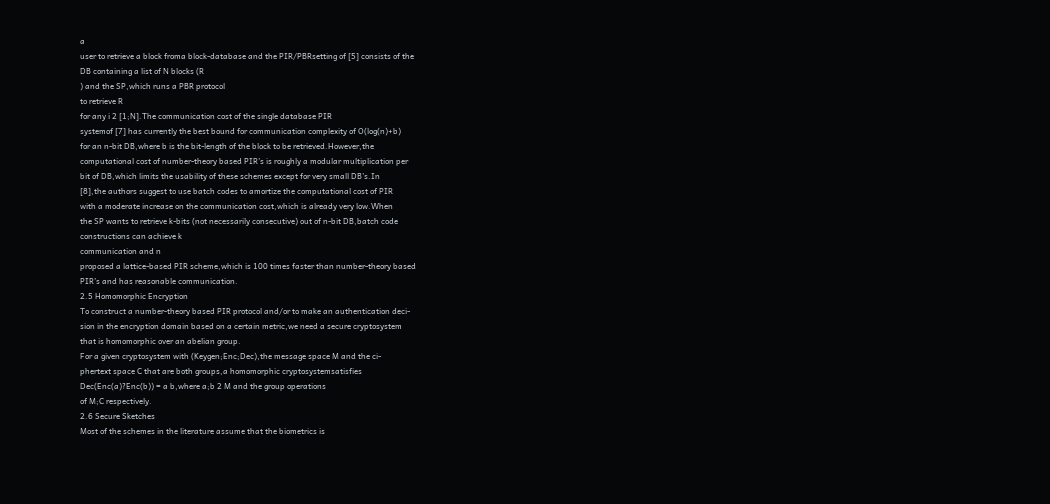a
user to retrieve a block froma block-database and the PIR/PBRsetting of [5] consists of the
DB containing a list of N blocks (R
) and the SP,which runs a PBR protocol
to retrieve R
for any i 2 [1;N].The communication cost of the single database PIR
systemof [7] has currently the best bound for communication complexity of O(log(n)+b)
for an n-bit DB,where b is the bit-length of the block to be retrieved.However,the
computational cost of number-theory based PIR’s is roughly a modular multiplication per
bit of DB,which limits the usability of these schemes except for very small DB’s.In
[8],the authors suggest to use batch codes to amortize the computational cost of PIR
with a moderate increase on the communication cost,which is already very low.When
the SP wants to retrieve k-bits (not necessarily consecutive) out of n-bit DB,batch code
constructions can achieve k
communication and n
proposed a lattice-based PIR scheme,which is 100 times faster than number-theory based
PIR’s and has reasonable communication.
2.5 Homomorphic Encryption
To construct a number-theory based PIR protocol and/or to make an authentication deci-
sion in the encryption domain based on a certain metric,we need a secure cryptosystem
that is homomorphic over an abelian group.
For a given cryptosystem with (Keygen;Enc;Dec),the message space M and the ci-
phertext space C that are both groups,a homomorphic cryptosystemsatisfies
Dec(Enc(a)?Enc(b)) = a b,where a;b 2 M and the group operations
of M;C respectively.
2.6 Secure Sketches
Most of the schemes in the literature assume that the biometrics is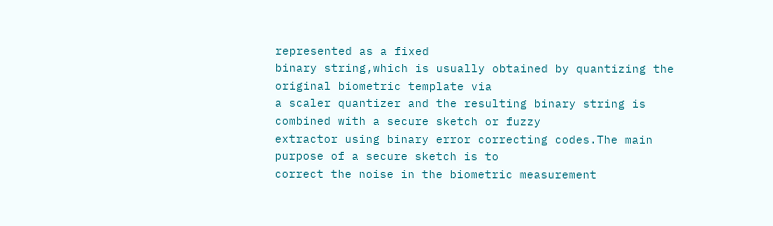represented as a fixed
binary string,which is usually obtained by quantizing the original biometric template via
a scaler quantizer and the resulting binary string is combined with a secure sketch or fuzzy
extractor using binary error correcting codes.The main purpose of a secure sketch is to
correct the noise in the biometric measurement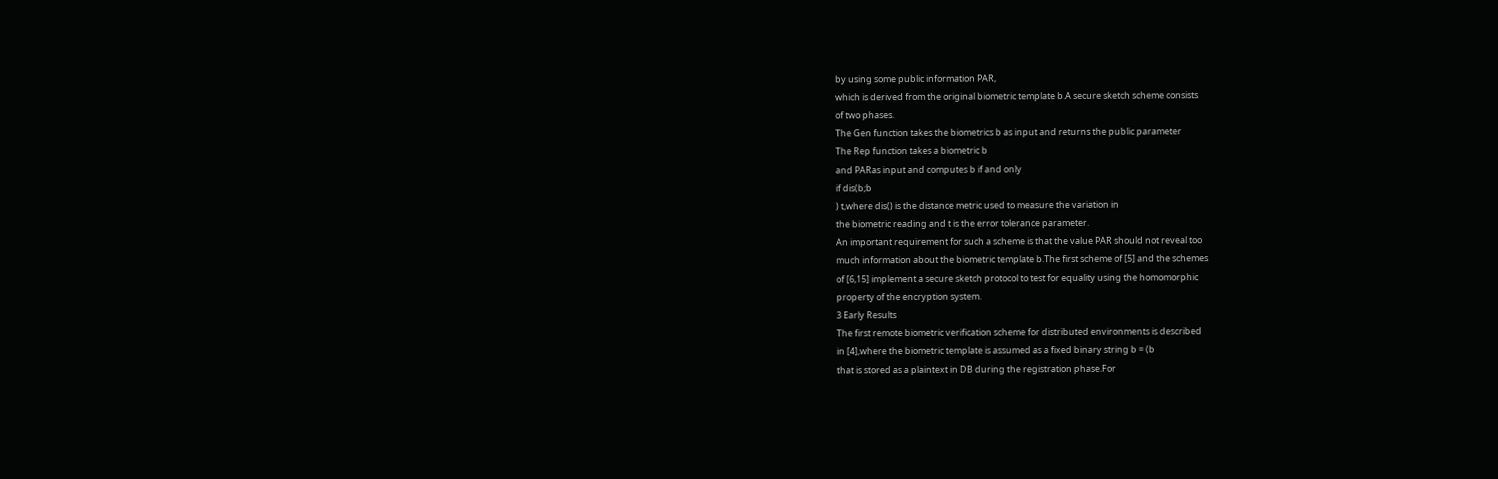by using some public information PAR,
which is derived from the original biometric template b.A secure sketch scheme consists
of two phases.
The Gen function takes the biometrics b as input and returns the public parameter
The Rep function takes a biometric b
and PARas input and computes b if and only
if dis(b;b
) t,where dis() is the distance metric used to measure the variation in
the biometric reading and t is the error tolerance parameter.
An important requirement for such a scheme is that the value PAR should not reveal too
much information about the biometric template b.The first scheme of [5] and the schemes
of [6,15] implement a secure sketch protocol to test for equality using the homomorphic
property of the encryption system.
3 Early Results
The first remote biometric verification scheme for distributed environments is described
in [4],where the biometric template is assumed as a fixed binary string b = (b
that is stored as a plaintext in DB during the registration phase.For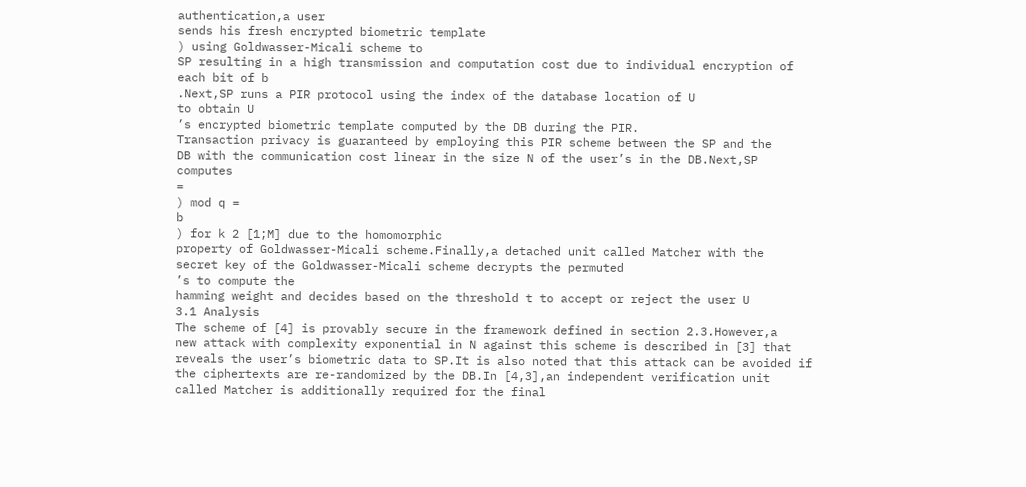authentication,a user
sends his fresh encrypted biometric template
) using Goldwasser-Micali scheme to
SP resulting in a high transmission and computation cost due to individual encryption of
each bit of b
.Next,SP runs a PIR protocol using the index of the database location of U
to obtain U
’s encrypted biometric template computed by the DB during the PIR.
Transaction privacy is guaranteed by employing this PIR scheme between the SP and the
DB with the communication cost linear in the size N of the user’s in the DB.Next,SP
computes
=
) mod q =
b
) for k 2 [1;M] due to the homomorphic
property of Goldwasser-Micali scheme.Finally,a detached unit called Matcher with the
secret key of the Goldwasser-Micali scheme decrypts the permuted
’s to compute the
hamming weight and decides based on the threshold t to accept or reject the user U
3.1 Analysis
The scheme of [4] is provably secure in the framework defined in section 2.3.However,a
new attack with complexity exponential in N against this scheme is described in [3] that
reveals the user’s biometric data to SP.It is also noted that this attack can be avoided if
the ciphertexts are re-randomized by the DB.In [4,3],an independent verification unit
called Matcher is additionally required for the final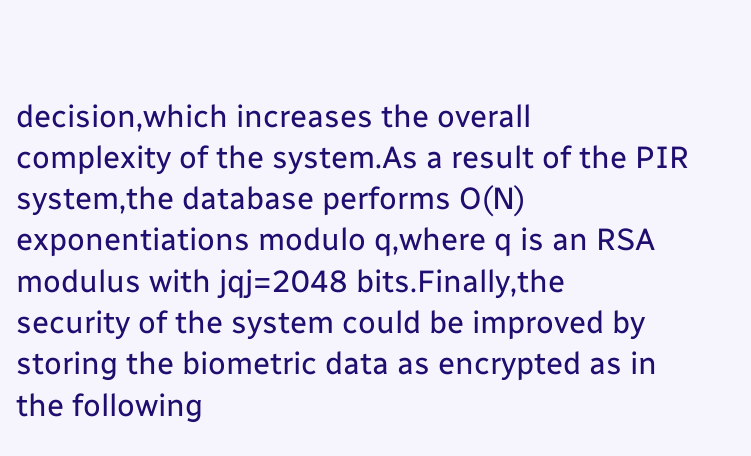decision,which increases the overall
complexity of the system.As a result of the PIR system,the database performs O(N)
exponentiations modulo q,where q is an RSA modulus with jqj=2048 bits.Finally,the
security of the system could be improved by storing the biometric data as encrypted as in
the following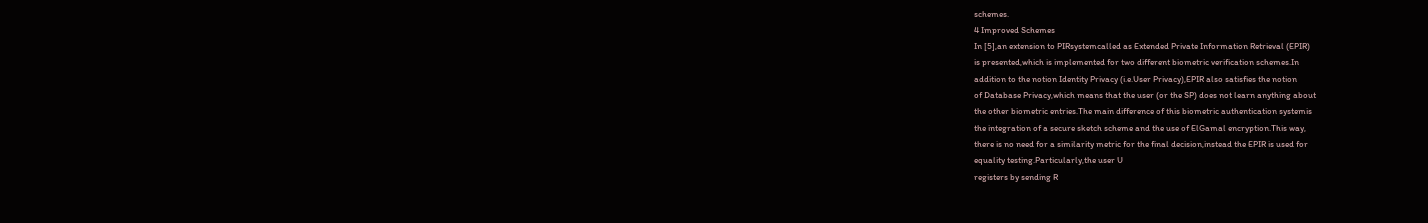schemes.
4 Improved Schemes
In [5],an extension to PIRsystemcalled as Extended Private Information Retrieval (EPIR)
is presented,which is implemented for two different biometric verification schemes.In
addition to the notion Identity Privacy (i.e.User Privacy),EPIR also satisfies the notion
of Database Privacy,which means that the user (or the SP) does not learn anything about
the other biometric entries.The main difference of this biometric authentication systemis
the integration of a secure sketch scheme and the use of ElGamal encryption.This way,
there is no need for a similarity metric for the final decision,instead the EPIR is used for
equality testing.Particularly,the user U
registers by sending R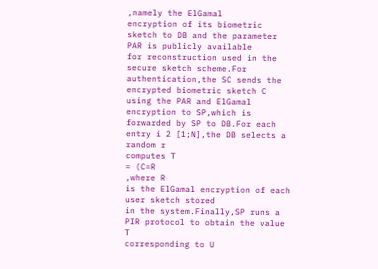,namely the ElGamal
encryption of its biometric sketch to DB and the parameter PAR is publicly available
for reconstruction used in the secure sketch scheme.For authentication,the SC sends the
encrypted biometric sketch C using the PAR and ElGamal encryption to SP,which is
forwarded by SP to DB.For each entry i 2 [1;N],the DB selects a random r
computes T
= (C=R
,where R
is the ElGamal encryption of each user sketch stored
in the system.Finally,SP runs a PIR protocol to obtain the value T
corresponding to U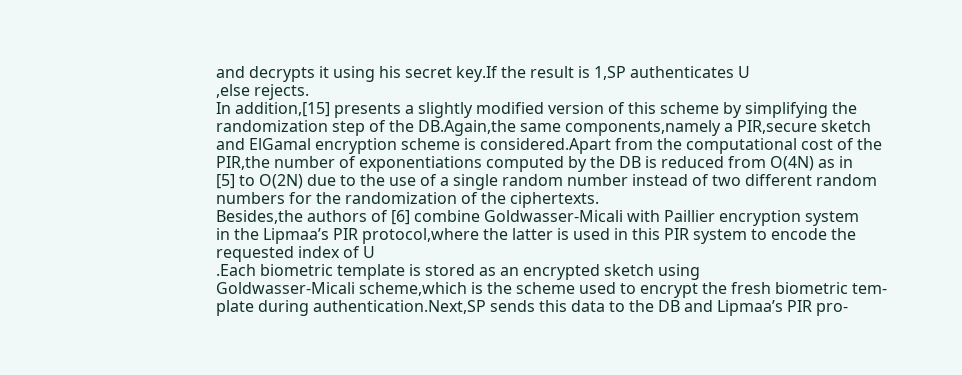and decrypts it using his secret key.If the result is 1,SP authenticates U
,else rejects.
In addition,[15] presents a slightly modified version of this scheme by simplifying the
randomization step of the DB.Again,the same components,namely a PIR,secure sketch
and ElGamal encryption scheme is considered.Apart from the computational cost of the
PIR,the number of exponentiations computed by the DB is reduced from O(4N) as in
[5] to O(2N) due to the use of a single random number instead of two different random
numbers for the randomization of the ciphertexts.
Besides,the authors of [6] combine Goldwasser-Micali with Paillier encryption system
in the Lipmaa’s PIR protocol,where the latter is used in this PIR system to encode the
requested index of U
.Each biometric template is stored as an encrypted sketch using
Goldwasser-Micali scheme,which is the scheme used to encrypt the fresh biometric tem-
plate during authentication.Next,SP sends this data to the DB and Lipmaa’s PIR pro-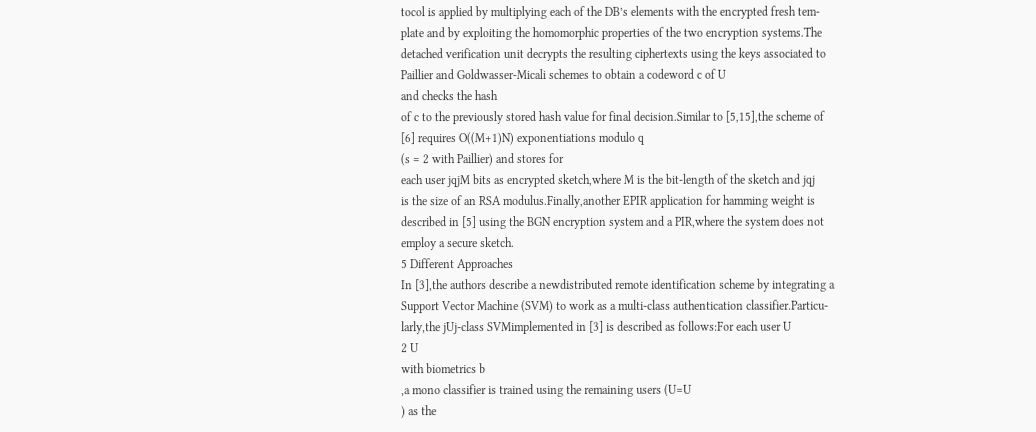tocol is applied by multiplying each of the DB’s elements with the encrypted fresh tem-
plate and by exploiting the homomorphic properties of the two encryption systems.The
detached verification unit decrypts the resulting ciphertexts using the keys associated to
Paillier and Goldwasser-Micali schemes to obtain a codeword c of U
and checks the hash
of c to the previously stored hash value for final decision.Similar to [5,15],the scheme of
[6] requires O((M+1)N) exponentiations modulo q
(s = 2 with Paillier) and stores for
each user jqjM bits as encrypted sketch,where M is the bit-length of the sketch and jqj
is the size of an RSA modulus.Finally,another EPIR application for hamming weight is
described in [5] using the BGN encryption system and a PIR,where the system does not
employ a secure sketch.
5 Different Approaches
In [3],the authors describe a newdistributed remote identification scheme by integrating a
Support Vector Machine (SVM) to work as a multi-class authentication classifier.Particu-
larly,the jUj-class SVMimplemented in [3] is described as follows:For each user U
2 U
with biometrics b
,a mono classifier is trained using the remaining users (U=U
) as the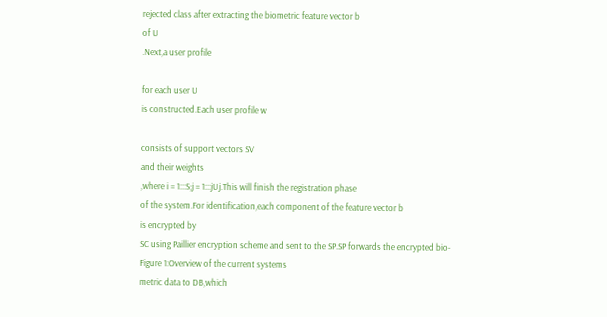rejected class after extracting the biometric feature vector b
of U
.Next,a user profile

for each user U
is constructed.Each user profile w

consists of support vectors SV
and their weights
,where i = 1:::S;j = 1:::jUj.This will finish the registration phase
of the system.For identification,each component of the feature vector b
is encrypted by
SC using Paillier encryption scheme and sent to the SP.SP forwards the encrypted bio-
Figure 1:Overview of the current systems
metric data to DB,which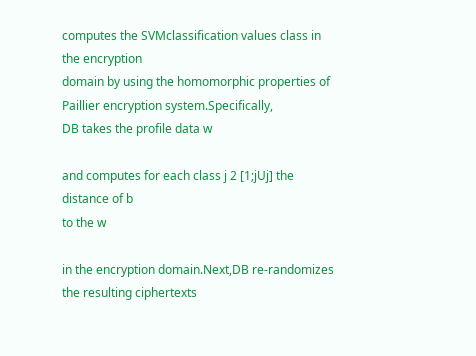computes the SVMclassification values class in the encryption
domain by using the homomorphic properties of Paillier encryption system.Specifically,
DB takes the profile data w

and computes for each class j 2 [1;jUj] the distance of b
to the w

in the encryption domain.Next,DB re-randomizes the resulting ciphertexts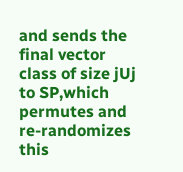and sends the final vector class of size jUj to SP,which permutes and re-randomizes this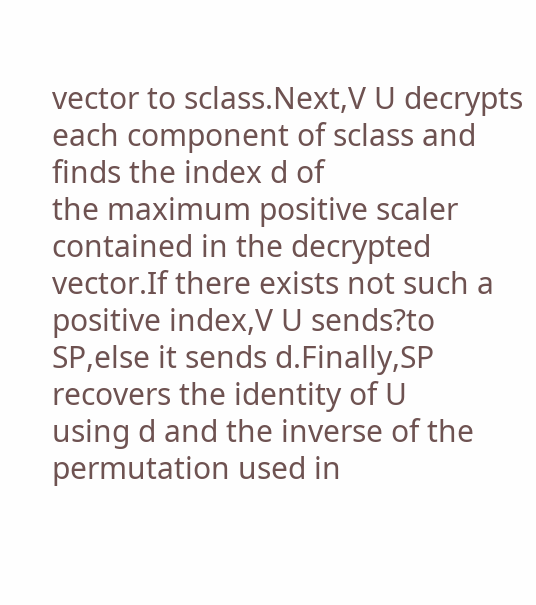vector to sclass.Next,V U decrypts each component of sclass and finds the index d of
the maximum positive scaler contained in the decrypted vector.If there exists not such a
positive index,V U sends?to SP,else it sends d.Finally,SP recovers the identity of U
using d and the inverse of the permutation used in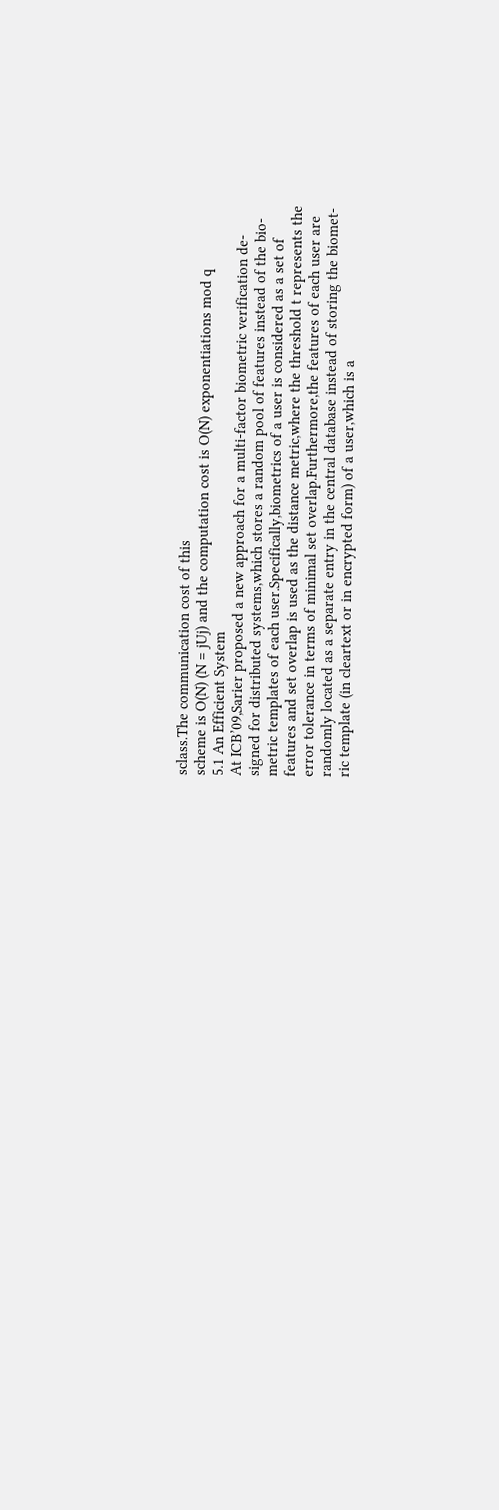sclass.The communication cost of this
scheme is O(N) (N = jUj) and the computation cost is O(N) exponentiations mod q
5.1 An Efficient System
At ICB’09,Sarier proposed a new approach for a multi-factor biometric verification de-
signed for distributed systems,which stores a random pool of features instead of the bio-
metric templates of each user.Specifically,biometrics of a user is considered as a set of
features and set overlap is used as the distance metric,where the threshold t represents the
error tolerance in terms of minimal set overlap.Furthermore,the features of each user are
randomly located as a separate entry in the central database instead of storing the biomet-
ric template (in cleartext or in encrypted form) of a user,which is a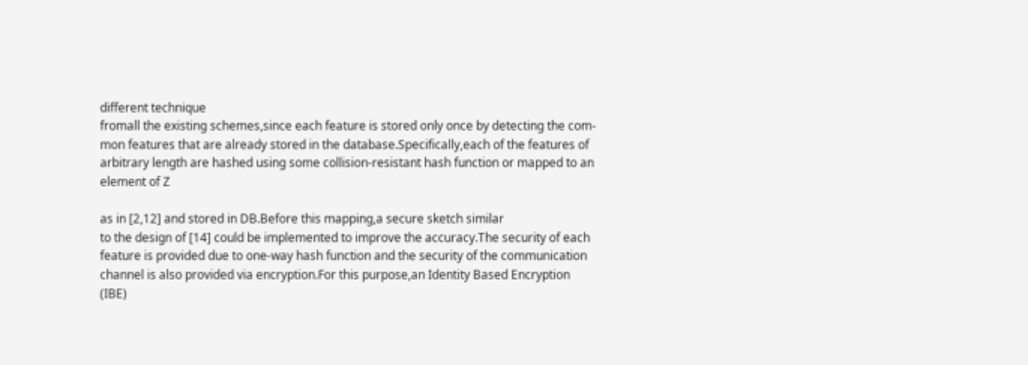different technique
fromall the existing schemes,since each feature is stored only once by detecting the com-
mon features that are already stored in the database.Specifically,each of the features of
arbitrary length are hashed using some collision-resistant hash function or mapped to an
element of Z

as in [2,12] and stored in DB.Before this mapping,a secure sketch similar
to the design of [14] could be implemented to improve the accuracy.The security of each
feature is provided due to one-way hash function and the security of the communication
channel is also provided via encryption.For this purpose,an Identity Based Encryption
(IBE)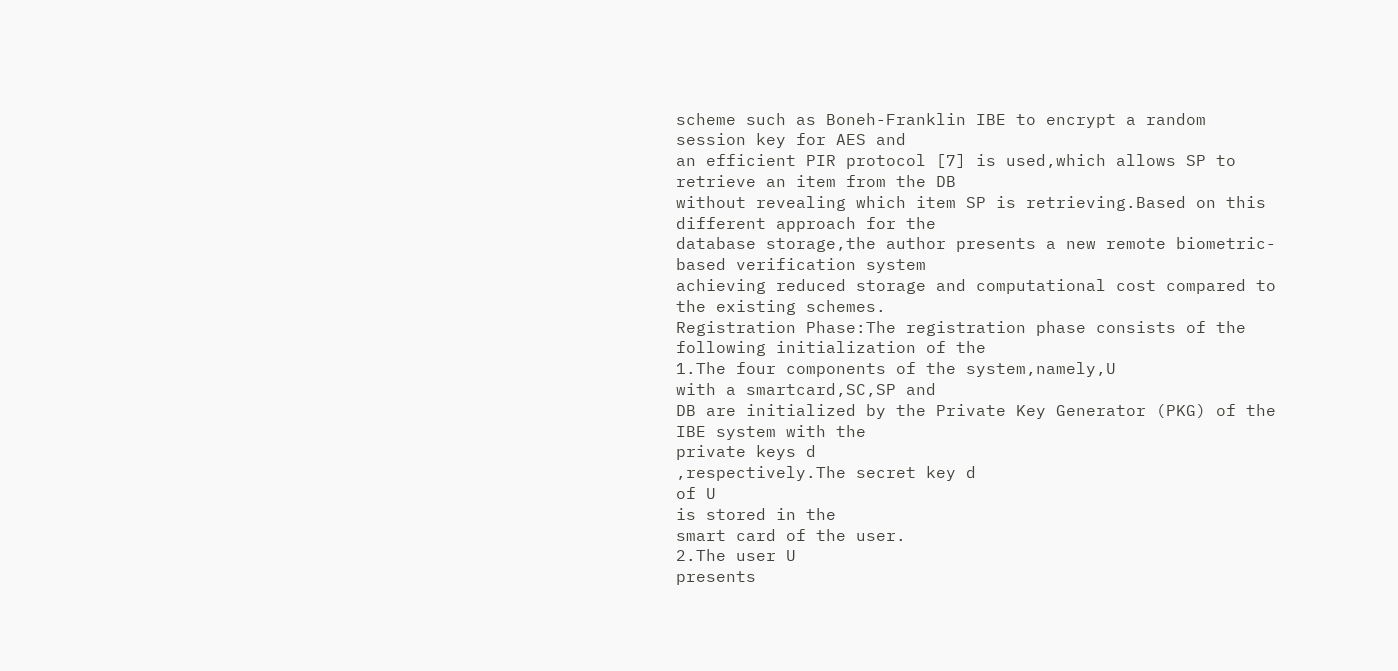scheme such as Boneh-Franklin IBE to encrypt a random session key for AES and
an efficient PIR protocol [7] is used,which allows SP to retrieve an item from the DB
without revealing which item SP is retrieving.Based on this different approach for the
database storage,the author presents a new remote biometric-based verification system
achieving reduced storage and computational cost compared to the existing schemes.
Registration Phase:The registration phase consists of the following initialization of the
1.The four components of the system,namely,U
with a smartcard,SC,SP and
DB are initialized by the Private Key Generator (PKG) of the IBE system with the
private keys d
,respectively.The secret key d
of U
is stored in the
smart card of the user.
2.The user U
presents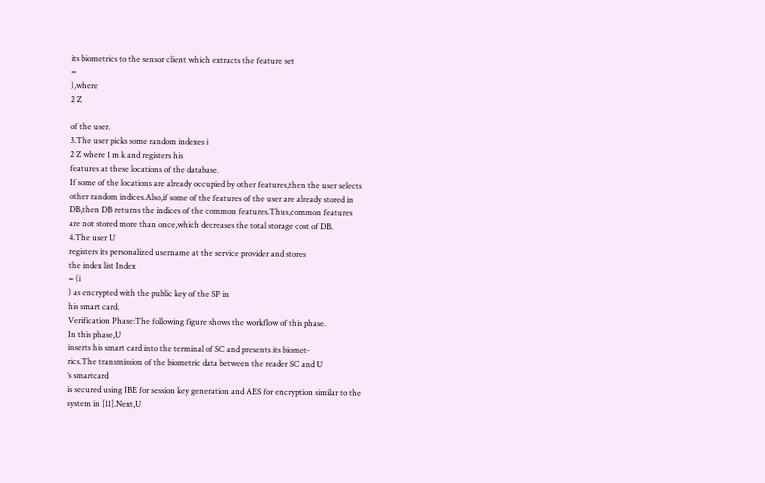its biometrics to the sensor client which extracts the feature set
=
),where
2 Z

of the user.
3.The user picks some random indexes i
2 Z where 1 m k and registers his
features at these locations of the database.
If some of the locations are already occupied by other features,then the user selects
other random indices.Also,if some of the features of the user are already stored in
DB,then DB returns the indices of the common features.Thus,common features
are not stored more than once,which decreases the total storage cost of DB.
4.The user U
registers its personalized username at the service provider and stores
the index list Index
= (i
) as encrypted with the public key of the SP in
his smart card.
Verification Phase:The following figure shows the workflow of this phase.
In this phase,U
inserts his smart card into the terminal of SC and presents its biomet-
rics.The transmission of the biometric data between the reader SC and U
’s smartcard
is secured using IBE for session key generation and AES for encryption similar to the
system in [11].Next,U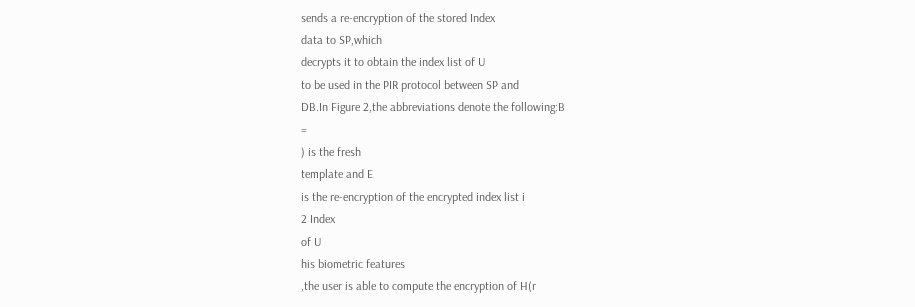sends a re-encryption of the stored Index
data to SP,which
decrypts it to obtain the index list of U
to be used in the PIR protocol between SP and
DB.In Figure 2,the abbreviations denote the following:B
=
) is the fresh
template and E
is the re-encryption of the encrypted index list i
2 Index
of U
his biometric features
,the user is able to compute the encryption of H(r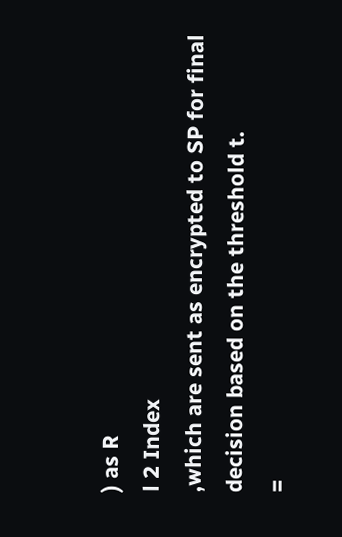) as R
l 2 Index
,which are sent as encrypted to SP for final decision based on the threshold t.
=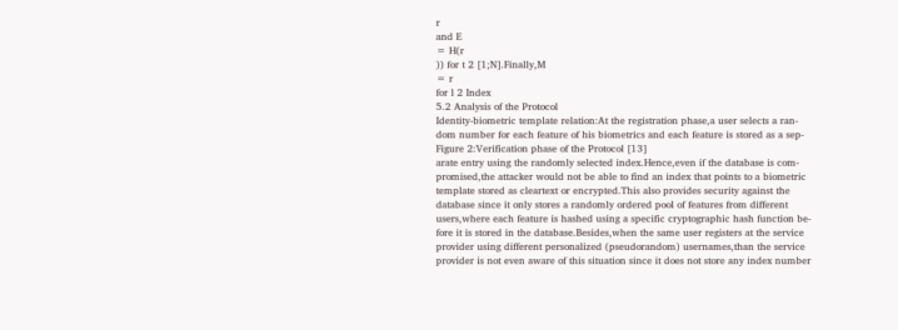r
and E
= H(r
)) for t 2 [1;N].Finally,M
= r
for l 2 Index
5.2 Analysis of the Protocol
Identity-biometric template relation:At the registration phase,a user selects a ran-
dom number for each feature of his biometrics and each feature is stored as a sep-
Figure 2:Verification phase of the Protocol [13]
arate entry using the randomly selected index.Hence,even if the database is com-
promised,the attacker would not be able to find an index that points to a biometric
template stored as cleartext or encrypted.This also provides security against the
database since it only stores a randomly ordered pool of features from different
users,where each feature is hashed using a specific cryptographic hash function be-
fore it is stored in the database.Besides,when the same user registers at the service
provider using different personalized (pseudorandom) usernames,than the service
provider is not even aware of this situation since it does not store any index number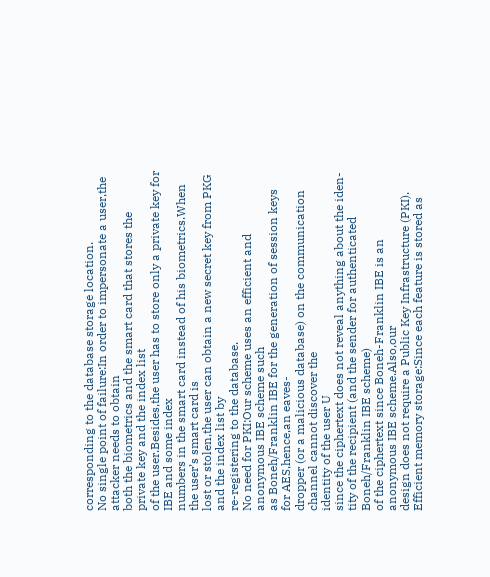corresponding to the database storage location.
No single point of failure:In order to impersonate a user,the attacker needs to obtain
both the biometrics and the smart card that stores the private key and the index list
of the user.Besides,the user has to store only a private key for IBE and some index
numbers in the smart card instead of his biometrics.When the user’s smart card is
lost or stolen,the user can obtain a new secret key from PKG and the index list by
re-registering to the database.
No need for PKI:Our scheme uses an efficient and anonymous IBE scheme such
as Boneh/Franklin IBE for the generation of session keys for AES,hence,an eaves-
dropper (or a malicious database) on the communication channel cannot discover the
identity of the user U
since the ciphertext does not reveal anything about the iden-
tity of the recipient (and the sender for authenticated Boneh/Franklin IBE scheme)
of the ciphertext since Boneh-Franklin IBE is an anonymous IBE scheme.Also,our
design does not require a Public Key Infrastructure (PKI).
Efficient memory storage:Since each feature is stored as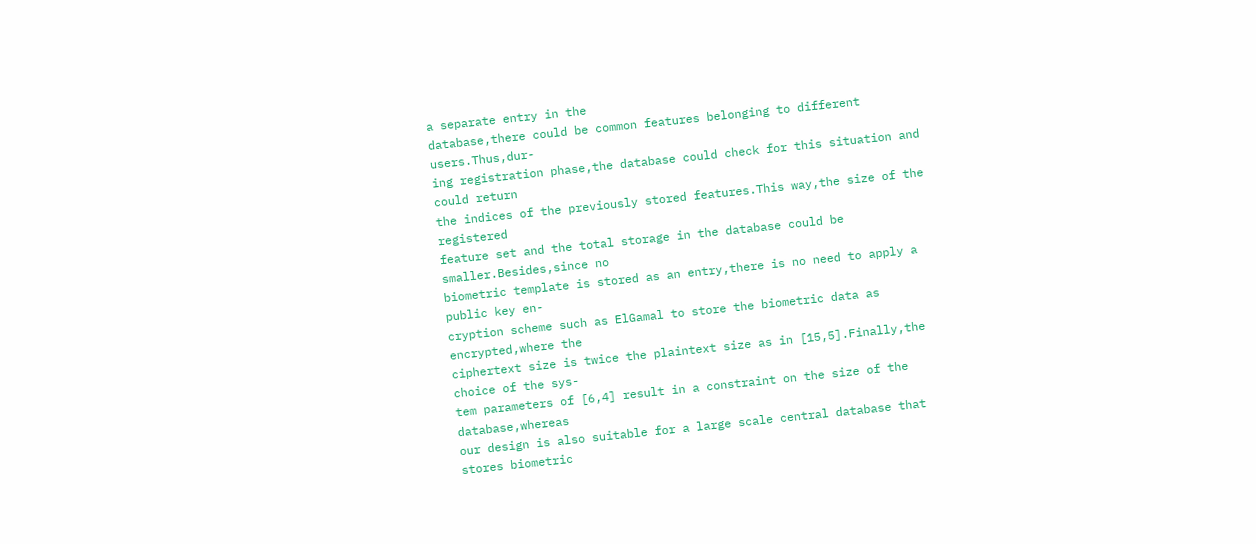a separate entry in the
database,there could be common features belonging to different users.Thus,dur-
ing registration phase,the database could check for this situation and could return
the indices of the previously stored features.This way,the size of the registered
feature set and the total storage in the database could be smaller.Besides,since no
biometric template is stored as an entry,there is no need to apply a public key en-
cryption scheme such as ElGamal to store the biometric data as encrypted,where the
ciphertext size is twice the plaintext size as in [15,5].Finally,the choice of the sys-
tem parameters of [6,4] result in a constraint on the size of the database,whereas
our design is also suitable for a large scale central database that stores biometric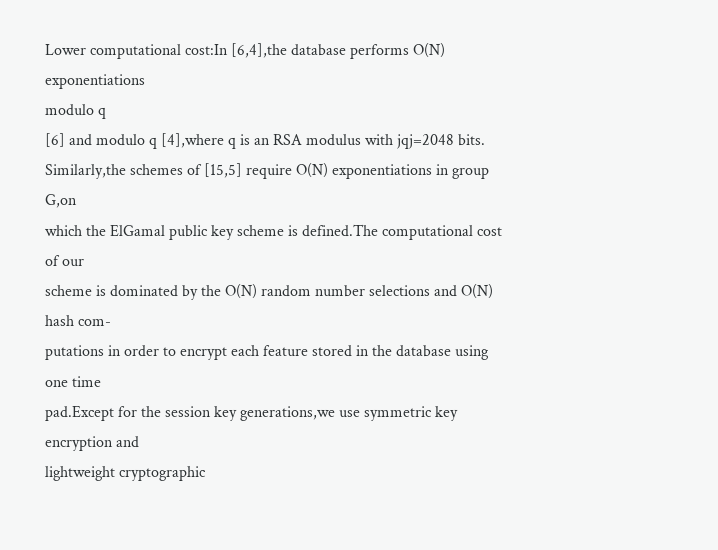Lower computational cost:In [6,4],the database performs O(N) exponentiations
modulo q
[6] and modulo q [4],where q is an RSA modulus with jqj=2048 bits.
Similarly,the schemes of [15,5] require O(N) exponentiations in group G,on
which the ElGamal public key scheme is defined.The computational cost of our
scheme is dominated by the O(N) random number selections and O(N) hash com-
putations in order to encrypt each feature stored in the database using one time
pad.Except for the session key generations,we use symmetric key encryption and
lightweight cryptographic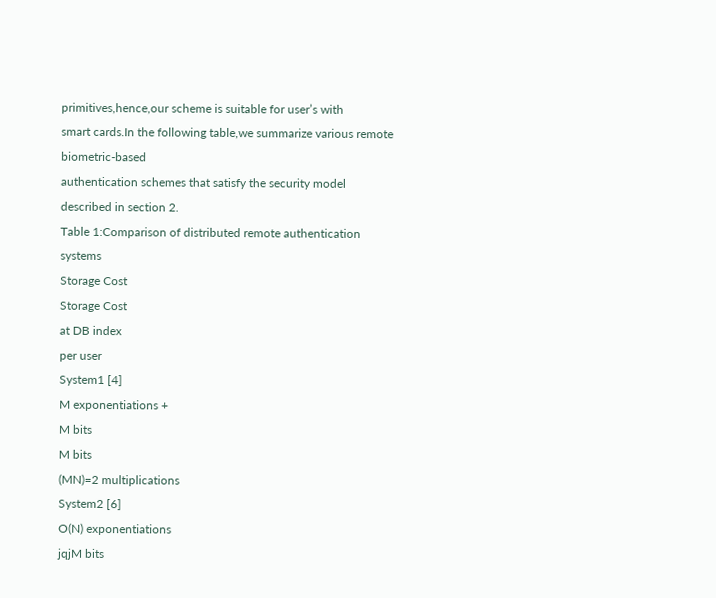primitives,hence,our scheme is suitable for user’s with
smart cards.In the following table,we summarize various remote biometric-based
authentication schemes that satisfy the security model described in section 2.
Table 1:Comparison of distributed remote authentication systems
Storage Cost
Storage Cost
at DB index
per user
System1 [4]
M exponentiations +
M bits
M bits
(MN)=2 multiplications
System2 [6]
O(N) exponentiations
jqjM bits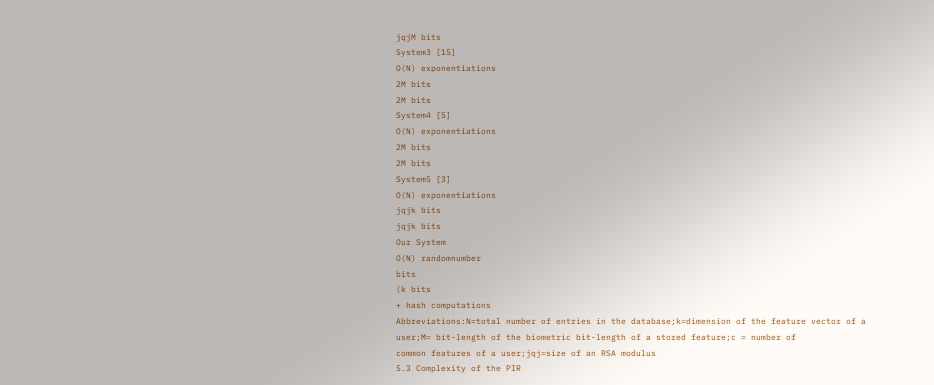jqjM bits
System3 [15]
O(N) exponentiations
2M bits
2M bits
System4 [5]
O(N) exponentiations
2M bits
2M bits
System5 [3]
O(N) exponentiations
jqjk bits
jqjk bits
Our System
O(N) randomnumber
bits
(k bits
+ hash computations
Abbreviations:N=total number of entries in the database;k=dimension of the feature vector of a
user;M= bit-length of the biometric bit-length of a stored feature;c = number of
common features of a user;jqj=size of an RSA modulus
5.3 Complexity of the PIR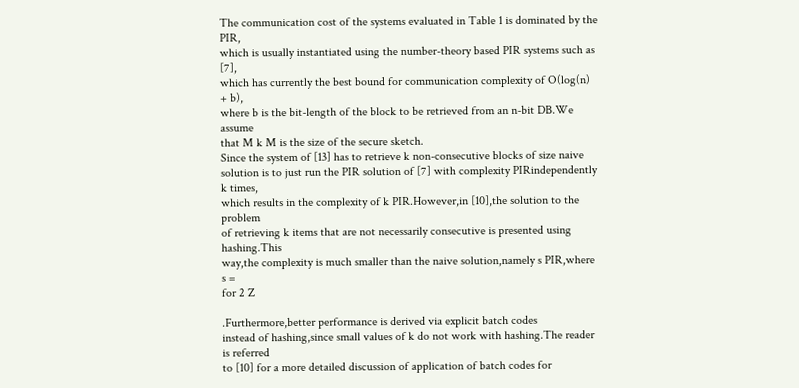The communication cost of the systems evaluated in Table 1 is dominated by the PIR,
which is usually instantiated using the number-theory based PIR systems such as [7],
which has currently the best bound for communication complexity of O(log(n) + b),
where b is the bit-length of the block to be retrieved from an n-bit DB.We assume
that M k M is the size of the secure sketch.
Since the system of [13] has to retrieve k non-consecutive blocks of size naive
solution is to just run the PIR solution of [7] with complexity PIRindependently k times,
which results in the complexity of k PIR.However,in [10],the solution to the problem
of retrieving k items that are not necessarily consecutive is presented using hashing.This
way,the complexity is much smaller than the naive solution,namely s PIR,where s =
for 2 Z

.Furthermore,better performance is derived via explicit batch codes
instead of hashing,since small values of k do not work with hashing.The reader is referred
to [10] for a more detailed discussion of application of batch codes for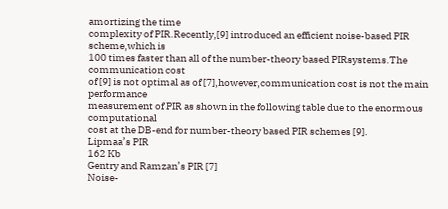amortizing the time
complexity of PIR.Recently,[9] introduced an efficient noise-based PIR scheme,which is
100 times faster than all of the number-theory based PIRsystems.The communication cost
of [9] is not optimal as of [7],however,communication cost is not the main performance
measurement of PIR as shown in the following table due to the enormous computational
cost at the DB-end for number-theory based PIR schemes [9].
Lipmaa’s PIR
162 Kb
Gentry and Ramzan’s PIR [7]
Noise-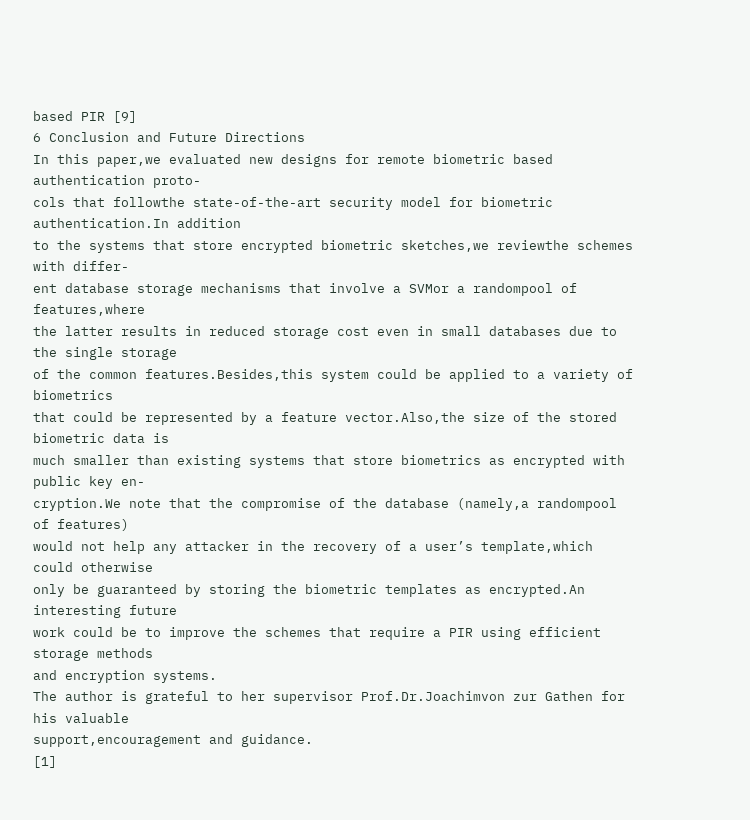based PIR [9]
6 Conclusion and Future Directions
In this paper,we evaluated new designs for remote biometric based authentication proto-
cols that followthe state-of-the-art security model for biometric authentication.In addition
to the systems that store encrypted biometric sketches,we reviewthe schemes with differ-
ent database storage mechanisms that involve a SVMor a randompool of features,where
the latter results in reduced storage cost even in small databases due to the single storage
of the common features.Besides,this system could be applied to a variety of biometrics
that could be represented by a feature vector.Also,the size of the stored biometric data is
much smaller than existing systems that store biometrics as encrypted with public key en-
cryption.We note that the compromise of the database (namely,a randompool of features)
would not help any attacker in the recovery of a user’s template,which could otherwise
only be guaranteed by storing the biometric templates as encrypted.An interesting future
work could be to improve the schemes that require a PIR using efficient storage methods
and encryption systems.
The author is grateful to her supervisor Prof.Dr.Joachimvon zur Gathen for his valuable
support,encouragement and guidance.
[1]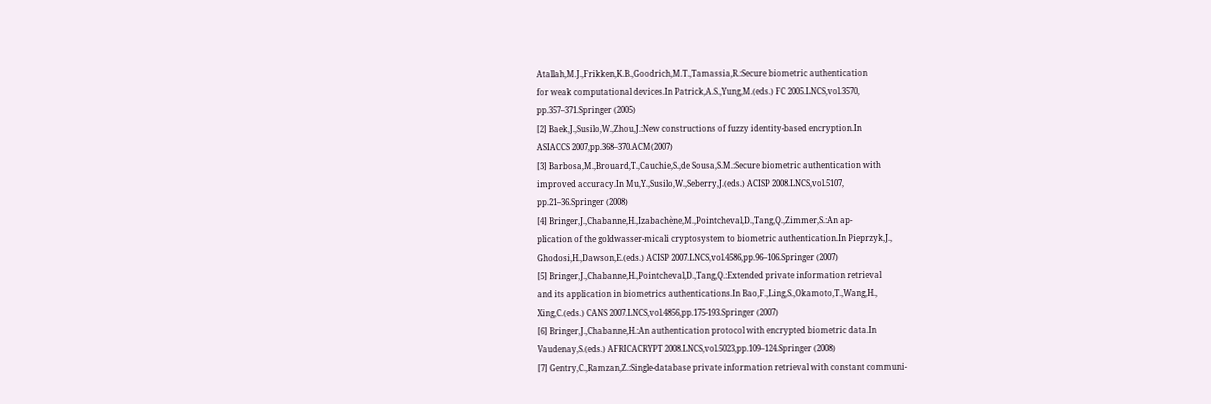Atallah,M.J.,Frikken,K.B.,Goodrich,M.T.,Tamassia,R.:Secure biometric authentication
for weak computational devices.In Patrick,A.S.,Yung,M.(eds.) FC 2005.LNCS,vol.3570,
pp.357–371.Springer (2005)
[2] Baek,J.,Susilo,W.,Zhou,J.:New constructions of fuzzy identity-based encryption.In
ASIACCS 2007,pp.368–370.ACM(2007)
[3] Barbosa,M.,Brouard,T.,Cauchie,S.,de Sousa,S.M.:Secure biometric authentication with
improved accuracy.In Mu,Y.,Susilo,W.,Seberry,J.(eds.) ACISP 2008.LNCS,vol.5107,
pp.21–36.Springer (2008)
[4] Bringer,J.,Chabanne,H.,Izabachène,M.,Pointcheval,D.,Tang,Q.,Zimmer,S.:An ap-
plication of the goldwasser-micali cryptosystem to biometric authentication.In Pieprzyk,J.,
Ghodosi,H.,Dawson,E.(eds.) ACISP 2007.LNCS,vol.4586,pp.96–106.Springer (2007)
[5] Bringer,J.,Chabanne,H.,Pointcheval,D.,Tang,Q.:Extended private information retrieval
and its application in biometrics authentications.In Bao,F.,Ling,S.,Okamoto,T.,Wang,H.,
Xing,C.(eds.) CANS 2007.LNCS,vol.4856,pp.175-193.Springer (2007)
[6] Bringer,J.,Chabanne,H.:An authentication protocol with encrypted biometric data.In
Vaudenay,S.(eds.) AFRICACRYPT 2008.LNCS,vol.5023,pp.109–124.Springer (2008)
[7] Gentry,C.,Ramzan,Z.:Single-database private information retrieval with constant communi-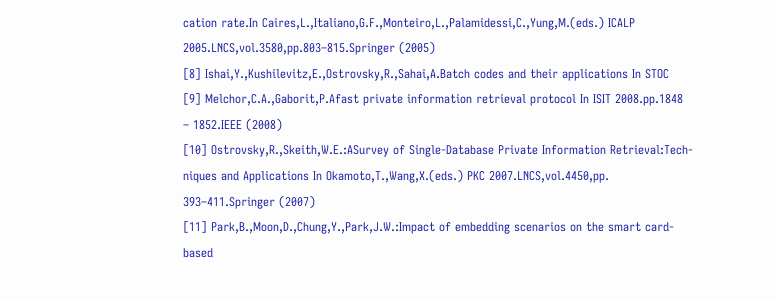cation rate.In Caires,L.,Italiano,G.F.,Monteiro,L.,Palamidessi,C.,Yung,M.(eds.) ICALP
2005.LNCS,vol.3580,pp.803–815.Springer (2005)
[8] Ishai,Y.,Kushilevitz,E.,Ostrovsky,R.,Sahai,A.Batch codes and their applications In STOC
[9] Melchor,C.A.,Gaborit,P.Afast private information retrieval protocol In ISIT 2008.pp.1848
– 1852.IEEE (2008)
[10] Ostrovsky,R.,Skeith,W.E.:ASurvey of Single-Database Private Information Retrieval:Tech-
niques and Applications In Okamoto,T.,Wang,X.(eds.) PKC 2007.LNCS,vol.4450,pp.
393–411.Springer (2007)
[11] Park,B.,Moon,D.,Chung,Y.,Park,J.W.:Impact of embedding scenarios on the smart card-
based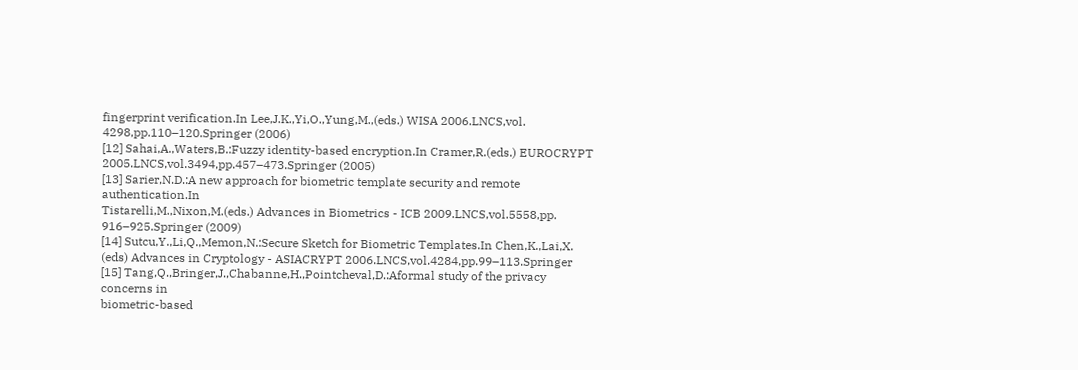fingerprint verification.In Lee,J.K.,Yi,O.,Yung,M.,(eds.) WISA 2006.LNCS,vol.
4298,pp.110–120.Springer (2006)
[12] Sahai,A.,Waters,B.:Fuzzy identity-based encryption.In Cramer,R.(eds.) EUROCRYPT
2005.LNCS,vol.3494,pp.457–473.Springer (2005)
[13] Sarier,N.D.:A new approach for biometric template security and remote authentication.In
Tistarelli,M.,Nixon,M.(eds.) Advances in Biometrics - ICB 2009.LNCS,vol.5558,pp.
916–925.Springer (2009)
[14] Sutcu,Y.,Li,Q.,Memon,N.:Secure Sketch for Biometric Templates.In Chen,K.,Lai,X.
(eds) Advances in Cryptology - ASIACRYPT 2006.LNCS,vol.4284,pp.99–113.Springer
[15] Tang,Q.,Bringer,J.,Chabanne,H.,Pointcheval,D.:Aformal study of the privacy concerns in
biometric-based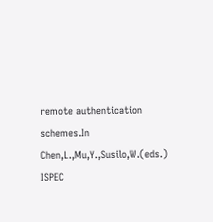remote authentication schemes.In Chen,L.,Mu,Y.,Susilo,W.(eds.) ISPEC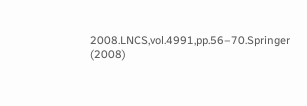2008.LNCS,vol.4991,pp.56–70.Springer (2008)